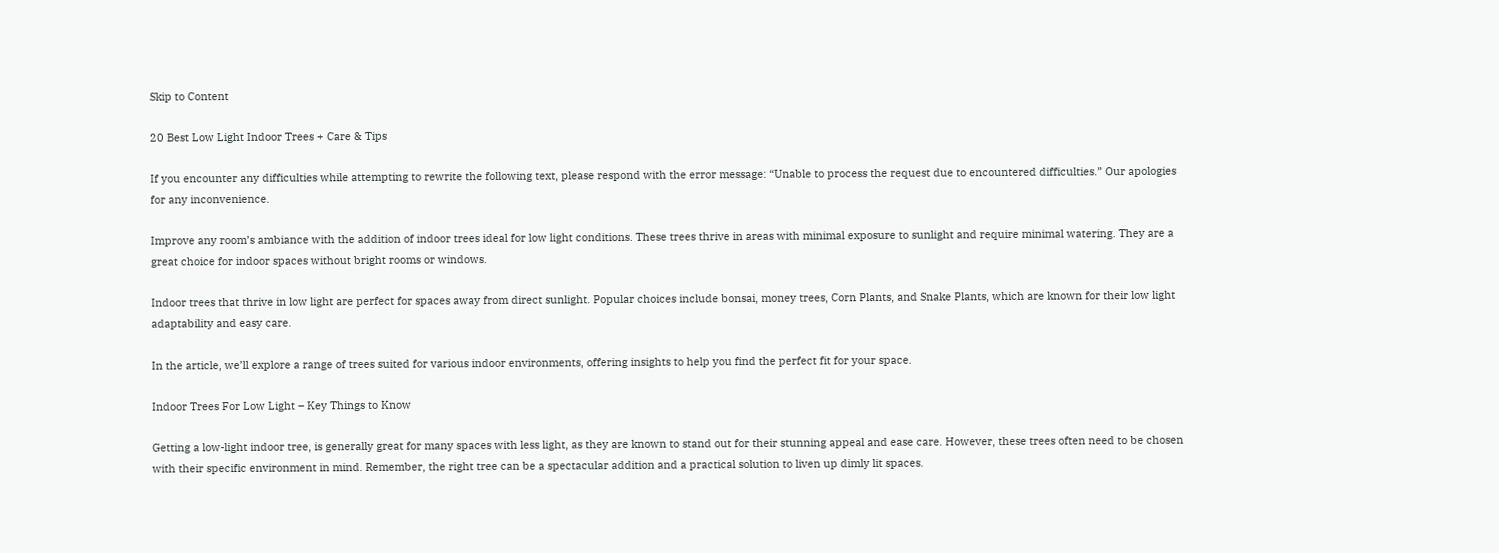Skip to Content

20 Best Low Light Indoor Trees + Care & Tips

If you encounter any difficulties while attempting to rewrite the following text, please respond with the error message: “Unable to process the request due to encountered difficulties.” Our apologies for any inconvenience.

Improve any room’s ambiance with the addition of indoor trees ideal for low light conditions. These trees thrive in areas with minimal exposure to sunlight and require minimal watering. They are a great choice for indoor spaces without bright rooms or windows.

Indoor trees that thrive in low light are perfect for spaces away from direct sunlight. Popular choices include bonsai, money trees, Corn Plants, and Snake Plants, which are known for their low light adaptability and easy care.

In the article, we’ll explore a range of trees suited for various indoor environments, offering insights to help you find the perfect fit for your space.

Indoor Trees For Low Light – Key Things to Know

Getting a low-light indoor tree, is generally great for many spaces with less light, as they are known to stand out for their stunning appeal and ease care. However, these trees often need to be chosen with their specific environment in mind. Remember, the right tree can be a spectacular addition and a practical solution to liven up dimly lit spaces.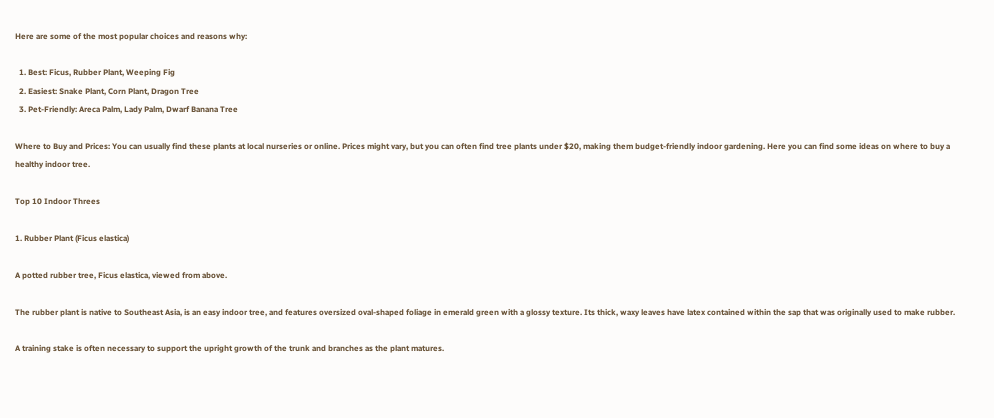Here are some of the most popular choices and reasons why:

  1. Best: Ficus, Rubber Plant, Weeping Fig
  2. Easiest: Snake Plant, Corn Plant, Dragon Tree
  3. Pet-Friendly: Areca Palm, Lady Palm, Dwarf Banana Tree

Where to Buy and Prices: You can usually find these plants at local nurseries or online. Prices might vary, but you can often find tree plants under $20, making them budget-friendly indoor gardening. Here you can find some ideas on where to buy a healthy indoor tree.

Top 10 Indoor Threes

1. Rubber Plant (Ficus elastica)

A potted rubber tree, Ficus elastica, viewed from above.

The rubber plant is native to Southeast Asia, is an easy indoor tree, and features oversized oval-shaped foliage in emerald green with a glossy texture. Its thick, waxy leaves have latex contained within the sap that was originally used to make rubber.

A training stake is often necessary to support the upright growth of the trunk and branches as the plant matures.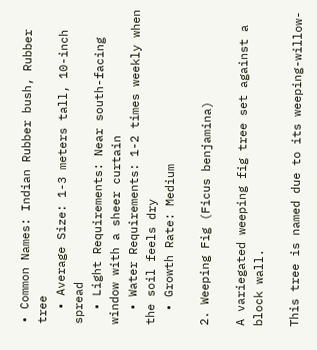• Common Names: Indian Rubber bush, Rubber tree
  • Average Size: 1-3 meters tall, 10-inch spread
  • Light Requirements: Near south-facing window with a sheer curtain
  • Water Requirements: 1-2 times weekly when the soil feels dry
  • Growth Rate: Medium

2. Weeping Fig (Ficus benjamina)

A variegated weeping fig tree set against a block wall.

This tree is named due to its weeping-willow-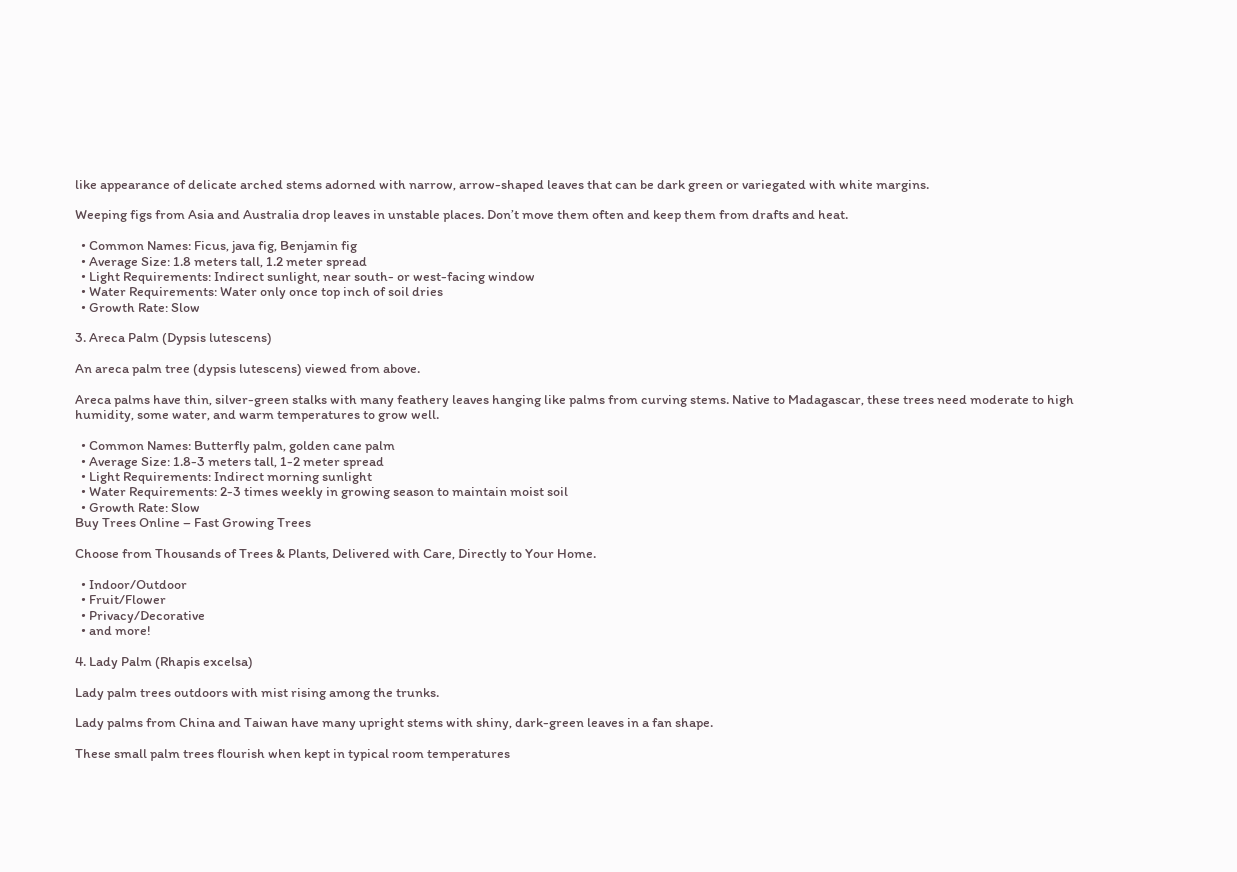like appearance of delicate arched stems adorned with narrow, arrow-shaped leaves that can be dark green or variegated with white margins.

Weeping figs from Asia and Australia drop leaves in unstable places. Don’t move them often and keep them from drafts and heat.

  • Common Names: Ficus, java fig, Benjamin fig
  • Average Size: 1.8 meters tall, 1.2 meter spread
  • Light Requirements: Indirect sunlight, near south- or west-facing window
  • Water Requirements: Water only once top inch of soil dries
  • Growth Rate: Slow

3. Areca Palm (Dypsis lutescens)

An areca palm tree (dypsis lutescens) viewed from above.

Areca palms have thin, silver-green stalks with many feathery leaves hanging like palms from curving stems. Native to Madagascar, these trees need moderate to high humidity, some water, and warm temperatures to grow well.

  • Common Names: Butterfly palm, golden cane palm
  • Average Size: 1.8-3 meters tall, 1-2 meter spread
  • Light Requirements: Indirect morning sunlight
  • Water Requirements: 2-3 times weekly in growing season to maintain moist soil
  • Growth Rate: Slow
Buy Trees Online – Fast Growing Trees

Choose from Thousands of Trees & Plants, Delivered with Care, Directly to Your Home.

  • Indoor/Outdoor
  • Fruit/Flower
  • Privacy/Decorative
  • and more!

4. Lady Palm (Rhapis excelsa)

Lady palm trees outdoors with mist rising among the trunks.

Lady palms from China and Taiwan have many upright stems with shiny, dark-green leaves in a fan shape.

These small palm trees flourish when kept in typical room temperatures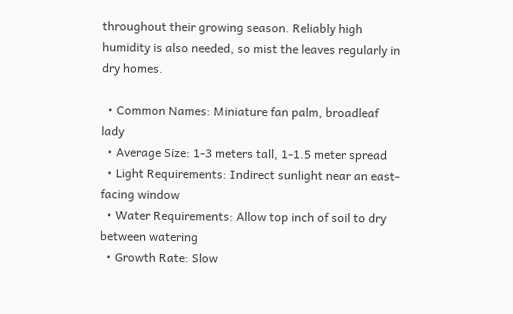throughout their growing season. Reliably high humidity is also needed, so mist the leaves regularly in dry homes.

  • Common Names: Miniature fan palm, broadleaf lady
  • Average Size: 1-3 meters tall, 1-1.5 meter spread
  • Light Requirements: Indirect sunlight near an east-facing window
  • Water Requirements: Allow top inch of soil to dry between watering
  • Growth Rate: Slow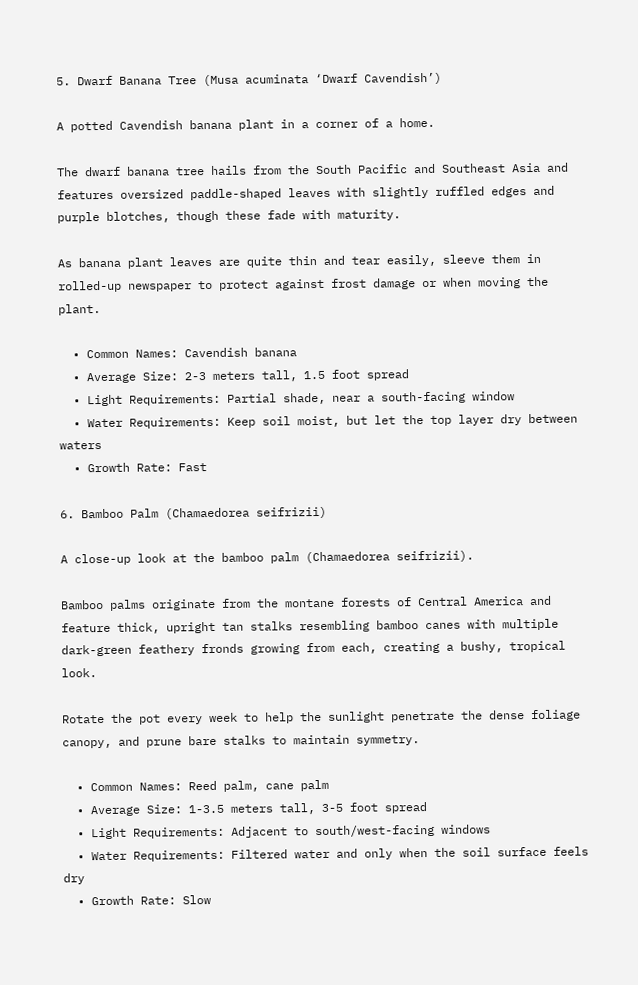5. Dwarf Banana Tree (Musa acuminata ‘Dwarf Cavendish’)

A potted Cavendish banana plant in a corner of a home.

The dwarf banana tree hails from the South Pacific and Southeast Asia and features oversized paddle-shaped leaves with slightly ruffled edges and purple blotches, though these fade with maturity.

As banana plant leaves are quite thin and tear easily, sleeve them in rolled-up newspaper to protect against frost damage or when moving the plant.

  • Common Names: Cavendish banana
  • Average Size: 2-3 meters tall, 1.5 foot spread
  • Light Requirements: Partial shade, near a south-facing window
  • Water Requirements: Keep soil moist, but let the top layer dry between waters
  • Growth Rate: Fast

6. Bamboo Palm (Chamaedorea seifrizii)

A close-up look at the bamboo palm (Chamaedorea seifrizii).

Bamboo palms originate from the montane forests of Central America and feature thick, upright tan stalks resembling bamboo canes with multiple dark-green feathery fronds growing from each, creating a bushy, tropical look.

Rotate the pot every week to help the sunlight penetrate the dense foliage canopy, and prune bare stalks to maintain symmetry.

  • Common Names: Reed palm, cane palm
  • Average Size: 1-3.5 meters tall, 3-5 foot spread
  • Light Requirements: Adjacent to south/west-facing windows
  • Water Requirements: Filtered water and only when the soil surface feels dry
  • Growth Rate: Slow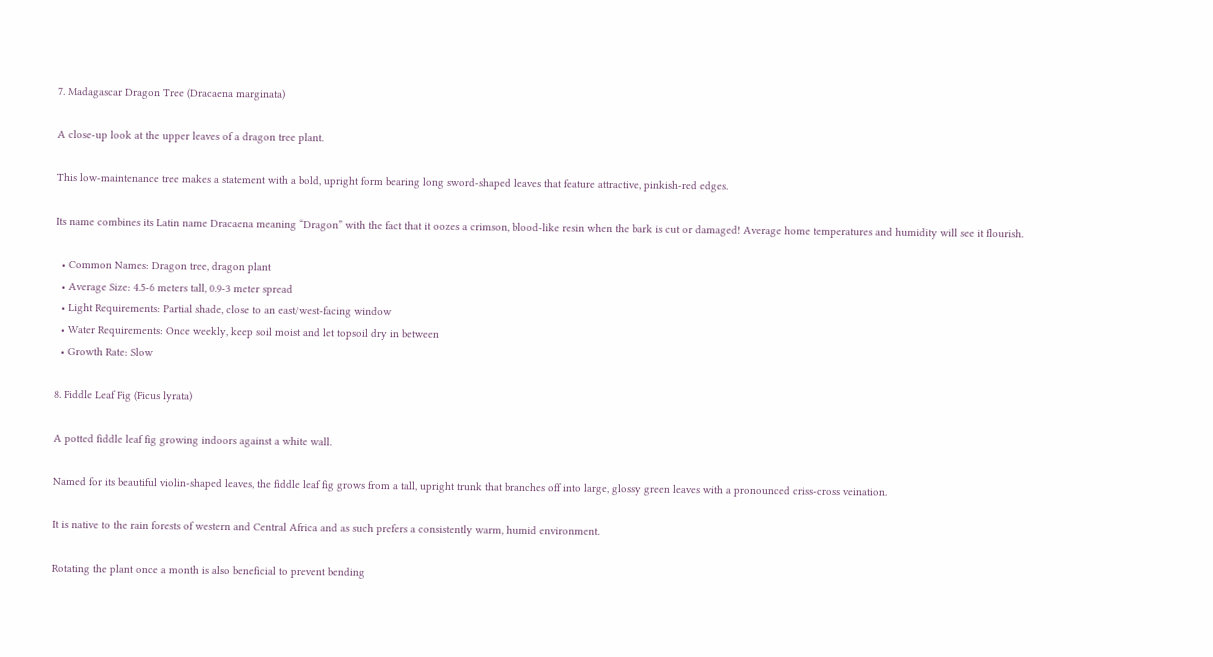7. Madagascar Dragon Tree (Dracaena marginata)

A close-up look at the upper leaves of a dragon tree plant.

This low-maintenance tree makes a statement with a bold, upright form bearing long sword-shaped leaves that feature attractive, pinkish-red edges.

Its name combines its Latin name Dracaena meaning “Dragon” with the fact that it oozes a crimson, blood-like resin when the bark is cut or damaged! Average home temperatures and humidity will see it flourish.

  • Common Names: Dragon tree, dragon plant
  • Average Size: 4.5-6 meters tall, 0.9-3 meter spread
  • Light Requirements: Partial shade, close to an east/west-facing window
  • Water Requirements: Once weekly, keep soil moist and let topsoil dry in between
  • Growth Rate: Slow

8. Fiddle Leaf Fig (Ficus lyrata)

A potted fiddle leaf fig growing indoors against a white wall.

Named for its beautiful violin-shaped leaves, the fiddle leaf fig grows from a tall, upright trunk that branches off into large, glossy green leaves with a pronounced criss-cross veination.

It is native to the rain forests of western and Central Africa and as such prefers a consistently warm, humid environment.

Rotating the plant once a month is also beneficial to prevent bending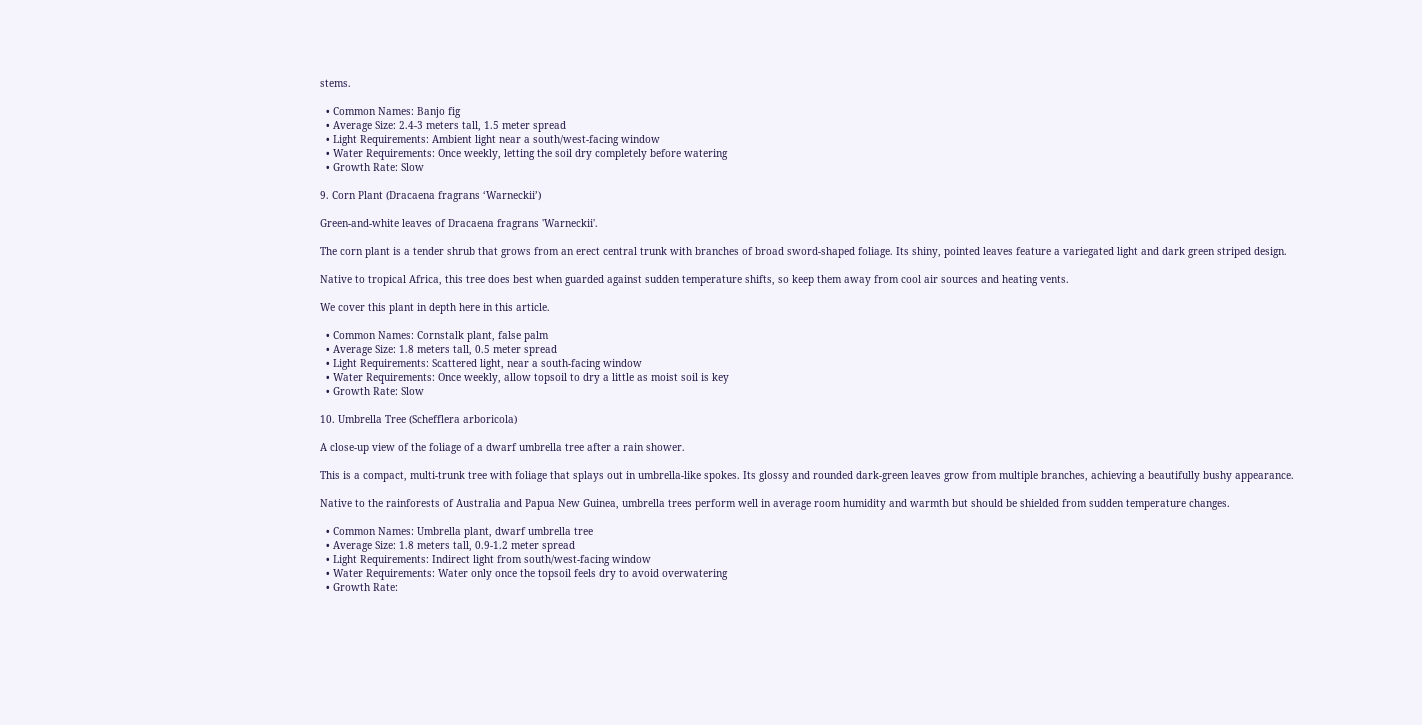stems.

  • Common Names: Banjo fig
  • Average Size: 2.4-3 meters tall, 1.5 meter spread
  • Light Requirements: Ambient light near a south/west-facing window
  • Water Requirements: Once weekly, letting the soil dry completely before watering
  • Growth Rate: Slow

9. Corn Plant (Dracaena fragrans ‘Warneckii’)

Green-and-white leaves of Dracaena fragrans 'Warneckii'.

The corn plant is a tender shrub that grows from an erect central trunk with branches of broad sword-shaped foliage. Its shiny, pointed leaves feature a variegated light and dark green striped design.

Native to tropical Africa, this tree does best when guarded against sudden temperature shifts, so keep them away from cool air sources and heating vents.

We cover this plant in depth here in this article.

  • Common Names: Cornstalk plant, false palm
  • Average Size: 1.8 meters tall, 0.5 meter spread
  • Light Requirements: Scattered light, near a south-facing window
  • Water Requirements: Once weekly, allow topsoil to dry a little as moist soil is key
  • Growth Rate: Slow

10. Umbrella Tree (Schefflera arboricola)

A close-up view of the foliage of a dwarf umbrella tree after a rain shower.

This is a compact, multi-trunk tree with foliage that splays out in umbrella-like spokes. Its glossy and rounded dark-green leaves grow from multiple branches, achieving a beautifully bushy appearance.

Native to the rainforests of Australia and Papua New Guinea, umbrella trees perform well in average room humidity and warmth but should be shielded from sudden temperature changes.

  • Common Names: Umbrella plant, dwarf umbrella tree
  • Average Size: 1.8 meters tall, 0.9-1.2 meter spread
  • Light Requirements: Indirect light from south/west-facing window
  • Water Requirements: Water only once the topsoil feels dry to avoid overwatering
  • Growth Rate: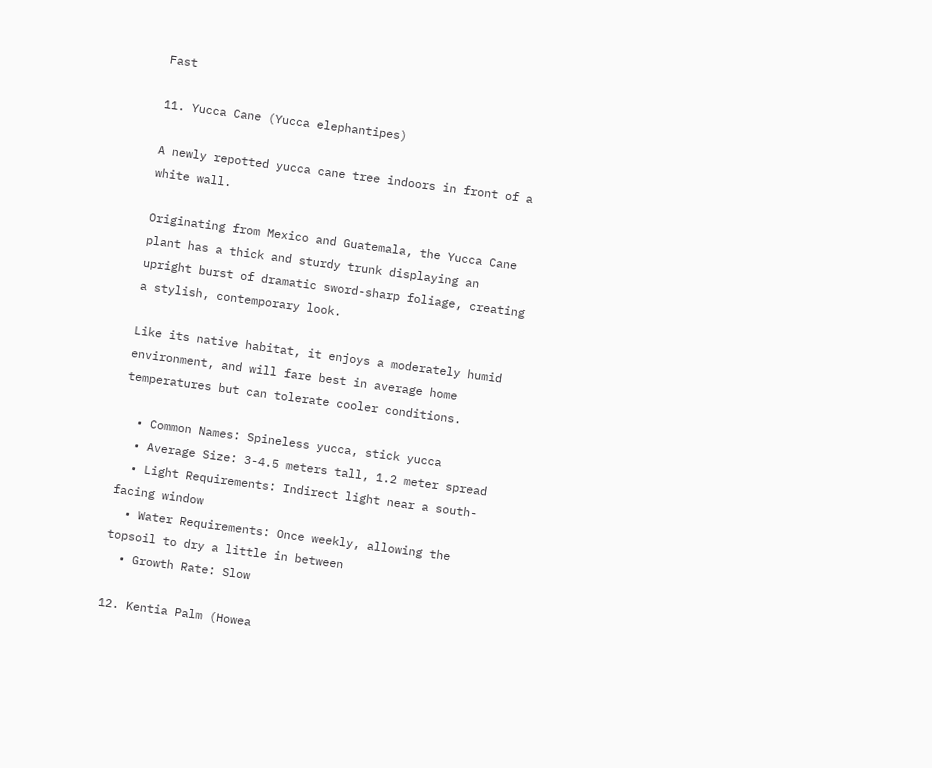Fast

11. Yucca Cane (Yucca elephantipes)

A newly repotted yucca cane tree indoors in front of a white wall.

Originating from Mexico and Guatemala, the Yucca Cane plant has a thick and sturdy trunk displaying an upright burst of dramatic sword-sharp foliage, creating a stylish, contemporary look.

Like its native habitat, it enjoys a moderately humid environment, and will fare best in average home temperatures but can tolerate cooler conditions.

  • Common Names: Spineless yucca, stick yucca
  • Average Size: 3-4.5 meters tall, 1.2 meter spread
  • Light Requirements: Indirect light near a south-facing window
  • Water Requirements: Once weekly, allowing the topsoil to dry a little in between
  • Growth Rate: Slow

12. Kentia Palm (Howea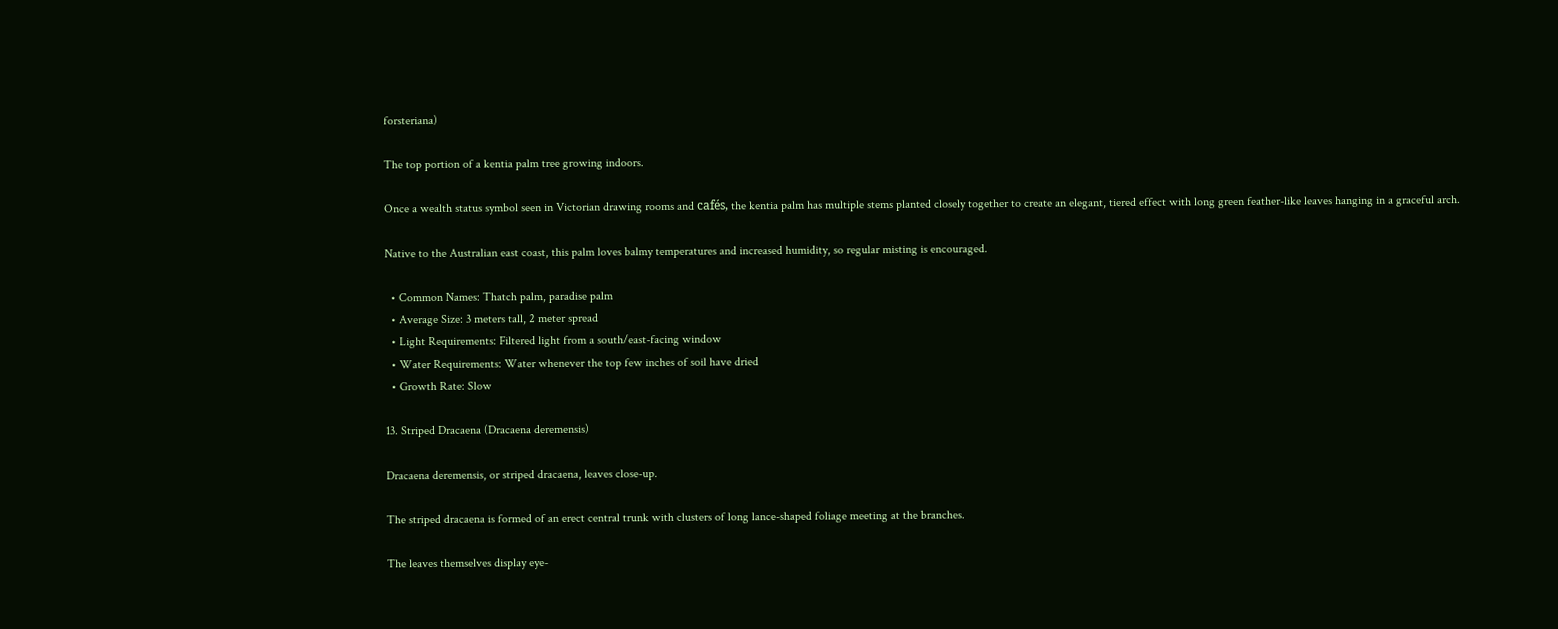forsteriana)

The top portion of a kentia palm tree growing indoors.

Once a wealth status symbol seen in Victorian drawing rooms and cafés, the kentia palm has multiple stems planted closely together to create an elegant, tiered effect with long green feather-like leaves hanging in a graceful arch.

Native to the Australian east coast, this palm loves balmy temperatures and increased humidity, so regular misting is encouraged.

  • Common Names: Thatch palm, paradise palm
  • Average Size: 3 meters tall, 2 meter spread
  • Light Requirements: Filtered light from a south/east-facing window
  • Water Requirements: Water whenever the top few inches of soil have dried
  • Growth Rate: Slow

13. Striped Dracaena (Dracaena deremensis)

Dracaena deremensis, or striped dracaena, leaves close-up.

The striped dracaena is formed of an erect central trunk with clusters of long lance-shaped foliage meeting at the branches.

The leaves themselves display eye-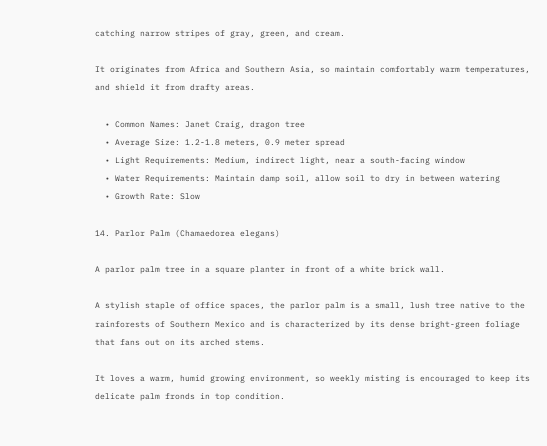catching narrow stripes of gray, green, and cream.

It originates from Africa and Southern Asia, so maintain comfortably warm temperatures, and shield it from drafty areas.

  • Common Names: Janet Craig, dragon tree
  • Average Size: 1.2-1.8 meters, 0.9 meter spread
  • Light Requirements: Medium, indirect light, near a south-facing window
  • Water Requirements: Maintain damp soil, allow soil to dry in between watering
  • Growth Rate: Slow

14. Parlor Palm (Chamaedorea elegans)

A parlor palm tree in a square planter in front of a white brick wall.

A stylish staple of office spaces, the parlor palm is a small, lush tree native to the rainforests of Southern Mexico and is characterized by its dense bright-green foliage that fans out on its arched stems.

It loves a warm, humid growing environment, so weekly misting is encouraged to keep its delicate palm fronds in top condition.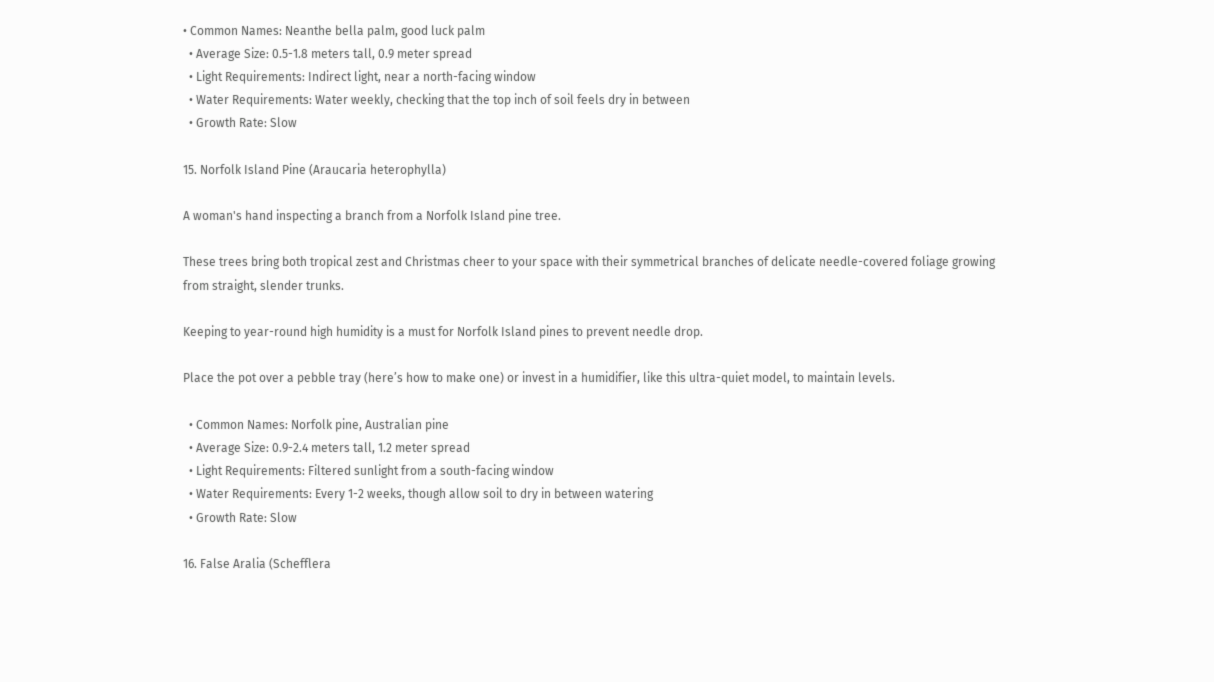• Common Names: Neanthe bella palm, good luck palm
  • Average Size: 0.5-1.8 meters tall, 0.9 meter spread
  • Light Requirements: Indirect light, near a north-facing window
  • Water Requirements: Water weekly, checking that the top inch of soil feels dry in between
  • Growth Rate: Slow

15. Norfolk Island Pine (Araucaria heterophylla)

A woman's hand inspecting a branch from a Norfolk Island pine tree.

These trees bring both tropical zest and Christmas cheer to your space with their symmetrical branches of delicate needle-covered foliage growing from straight, slender trunks.

Keeping to year-round high humidity is a must for Norfolk Island pines to prevent needle drop.

Place the pot over a pebble tray (here’s how to make one) or invest in a humidifier, like this ultra-quiet model, to maintain levels.

  • Common Names: Norfolk pine, Australian pine
  • Average Size: 0.9-2.4 meters tall, 1.2 meter spread
  • Light Requirements: Filtered sunlight from a south-facing window
  • Water Requirements: Every 1-2 weeks, though allow soil to dry in between watering
  • Growth Rate: Slow

16. False Aralia (Schefflera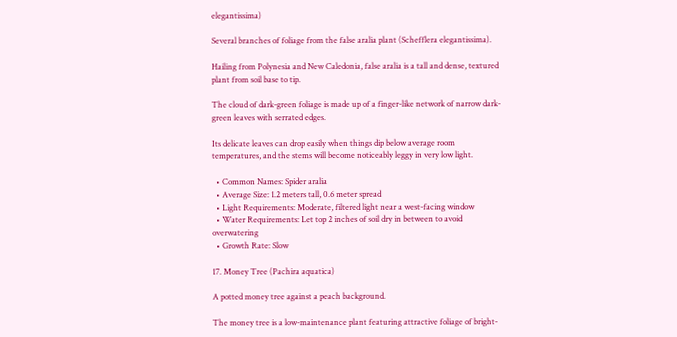elegantissima)

Several branches of foliage from the false aralia plant (Schefflera elegantissima).

Hailing from Polynesia and New Caledonia, false aralia is a tall and dense, textured plant from soil base to tip.

The cloud of dark-green foliage is made up of a finger-like network of narrow dark-green leaves with serrated edges.

Its delicate leaves can drop easily when things dip below average room temperatures, and the stems will become noticeably leggy in very low light.

  • Common Names: Spider aralia
  • Average Size: 1.2 meters tall, 0.6 meter spread
  • Light Requirements: Moderate, filtered light near a west-facing window
  • Water Requirements: Let top 2 inches of soil dry in between to avoid overwatering
  • Growth Rate: Slow

17. Money Tree (Pachira aquatica)

A potted money tree against a peach background.

The money tree is a low-maintenance plant featuring attractive foliage of bright-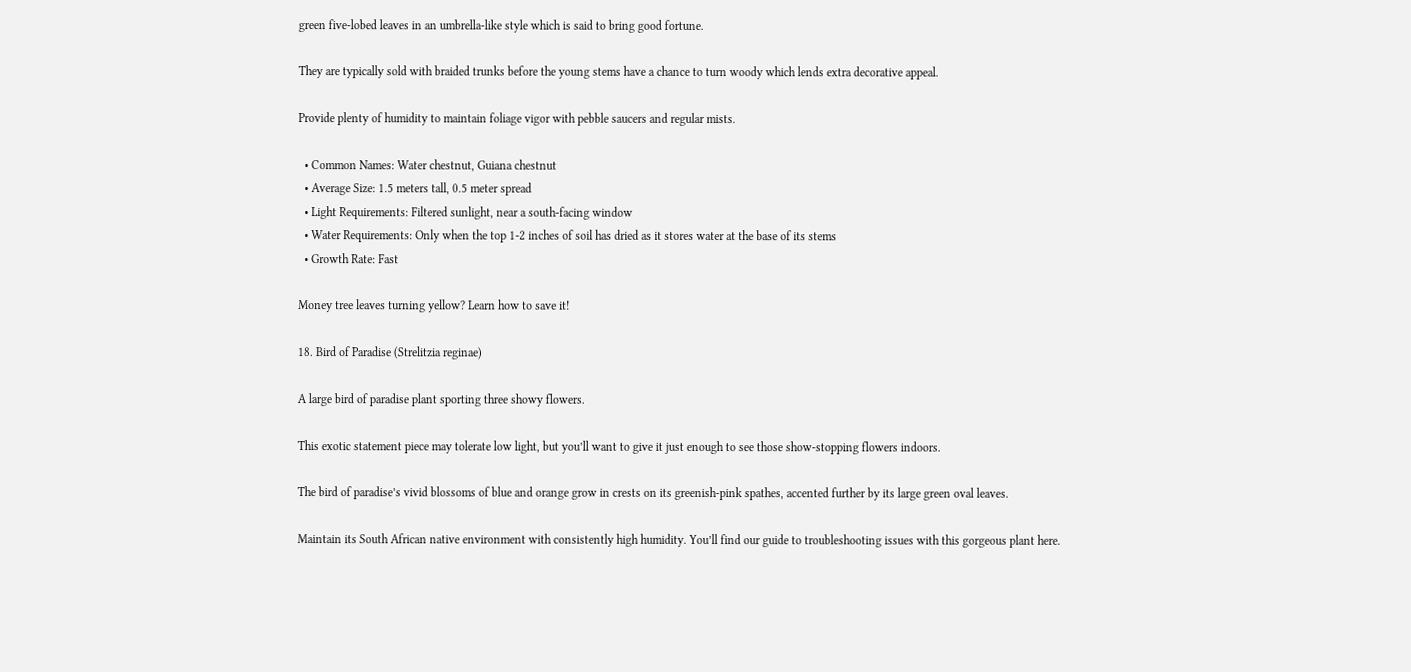green five-lobed leaves in an umbrella-like style which is said to bring good fortune.

They are typically sold with braided trunks before the young stems have a chance to turn woody which lends extra decorative appeal.

Provide plenty of humidity to maintain foliage vigor with pebble saucers and regular mists.

  • Common Names: Water chestnut, Guiana chestnut
  • Average Size: 1.5 meters tall, 0.5 meter spread
  • Light Requirements: Filtered sunlight, near a south-facing window
  • Water Requirements: Only when the top 1-2 inches of soil has dried as it stores water at the base of its stems
  • Growth Rate: Fast

Money tree leaves turning yellow? Learn how to save it!

18. Bird of Paradise (Strelitzia reginae)

A large bird of paradise plant sporting three showy flowers.

This exotic statement piece may tolerate low light, but you’ll want to give it just enough to see those show-stopping flowers indoors.

The bird of paradise’s vivid blossoms of blue and orange grow in crests on its greenish-pink spathes, accented further by its large green oval leaves.

Maintain its South African native environment with consistently high humidity. You’ll find our guide to troubleshooting issues with this gorgeous plant here.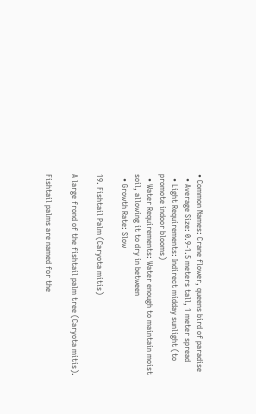• Common Names: Crane flower, queens bird of paradise
  • Average Size: 0.9-1.5 meters tall, 1 meter spread
  • Light Requirements: Indirect midday sunlight (to promote indoor blooms)
  • Water Requirements: Water enough to maintain moist soil, allowing it to dry in between
  • Growth Rate: Slow

19. Fishtail Palm (Caryota mitis)

A large frond of the fishtail palm tree (Caryota mitis).

Fishtail palms are named for the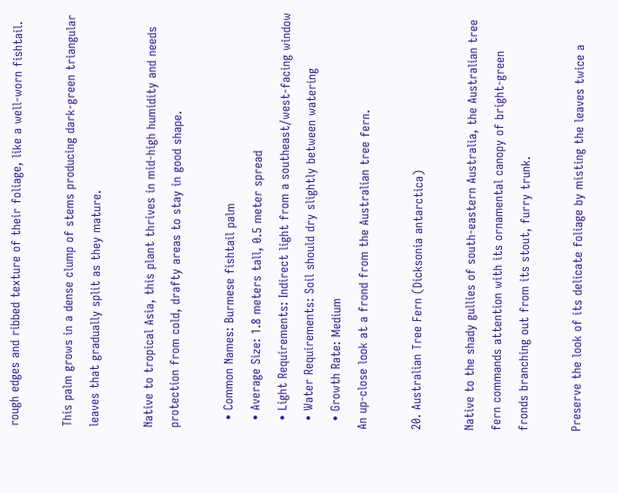rough edges and ribbed texture of their foliage, like a well-worn fishtail.

This palm grows in a dense clump of stems producing dark-green triangular leaves that gradually split as they mature.

Native to tropical Asia, this plant thrives in mid-high humidity and needs protection from cold, drafty areas to stay in good shape.

  • Common Names: Burmese fishtail palm
  • Average Size: 1.8 meters tall, 0.5 meter spread
  • Light Requirements: Indirect light from a southeast/west-facing window
  • Water Requirements: Soil should dry slightly between watering
  • Growth Rate: Medium
An up-close look at a frond from the Australian tree fern.

20. Australian Tree Fern (Dicksonia antarctica)

Native to the shady gullies of south-eastern Australia, the Australian tree fern commands attention with its ornamental canopy of bright-green fronds branching out from its stout, furry trunk.

Preserve the look of its delicate foliage by misting the leaves twice a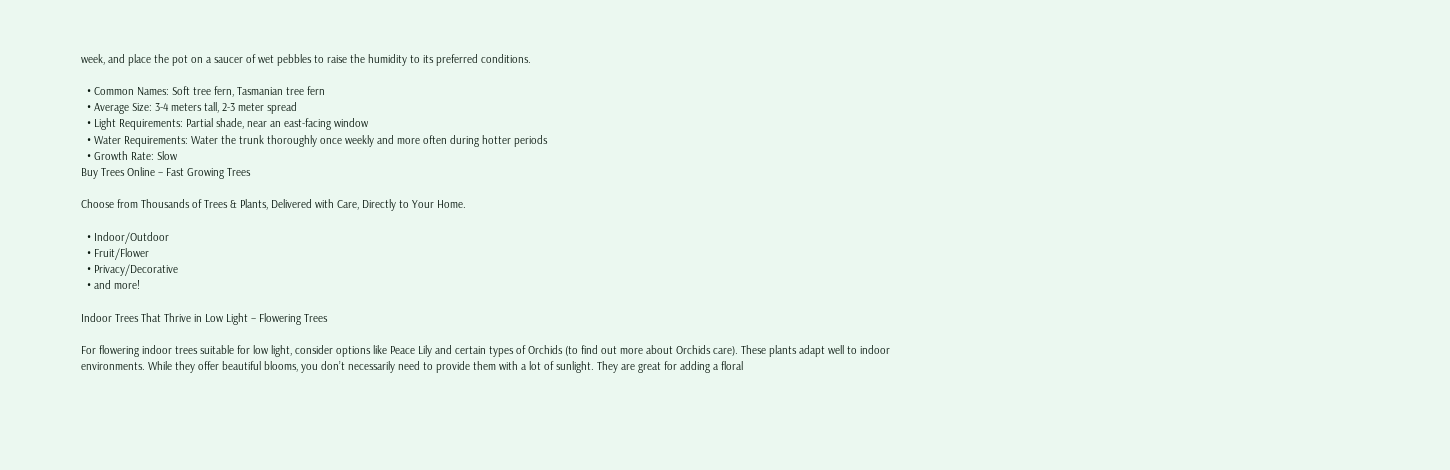week, and place the pot on a saucer of wet pebbles to raise the humidity to its preferred conditions.

  • Common Names: Soft tree fern, Tasmanian tree fern
  • Average Size: 3-4 meters tall, 2-3 meter spread
  • Light Requirements: Partial shade, near an east-facing window
  • Water Requirements: Water the trunk thoroughly once weekly and more often during hotter periods
  • Growth Rate: Slow
Buy Trees Online – Fast Growing Trees

Choose from Thousands of Trees & Plants, Delivered with Care, Directly to Your Home.

  • Indoor/Outdoor
  • Fruit/Flower
  • Privacy/Decorative
  • and more!

Indoor Trees That Thrive in Low Light – Flowering Trees

For flowering indoor trees suitable for low light, consider options like Peace Lily and certain types of Orchids (to find out more about Orchids care). These plants adapt well to indoor environments. While they offer beautiful blooms, you don’t necessarily need to provide them with a lot of sunlight. They are great for adding a floral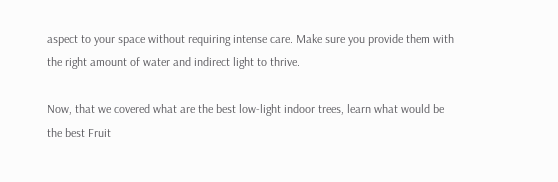aspect to your space without requiring intense care. Make sure you provide them with the right amount of water and indirect light to thrive.

Now, that we covered what are the best low-light indoor trees, learn what would be the best Fruit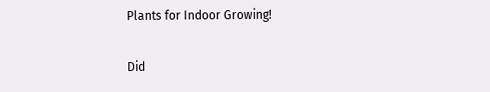Plants for Indoor Growing!

Did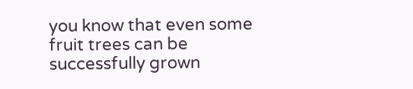you know that even some fruit trees can be successfully grown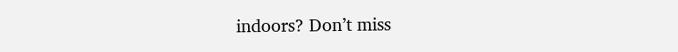indoors? Don’t miss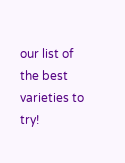our list of the best varieties to try!